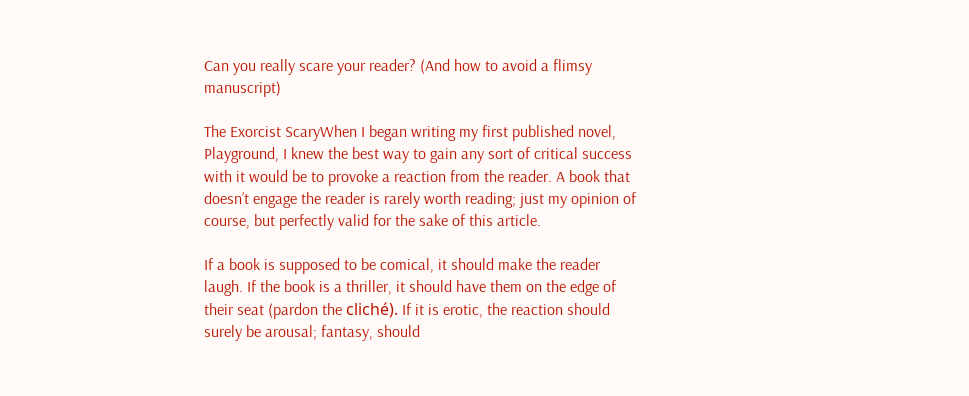Can you really scare your reader? (And how to avoid a flimsy manuscript)

The Exorcist ScaryWhen I began writing my first published novel, Playground, I knew the best way to gain any sort of critical success with it would be to provoke a reaction from the reader. A book that doesn’t engage the reader is rarely worth reading; just my opinion of course, but perfectly valid for the sake of this article.

If a book is supposed to be comical, it should make the reader laugh. If the book is a thriller, it should have them on the edge of their seat (pardon the cliché). If it is erotic, the reaction should surely be arousal; fantasy, should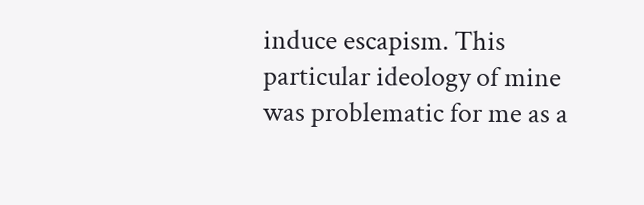induce escapism. This particular ideology of mine was problematic for me as a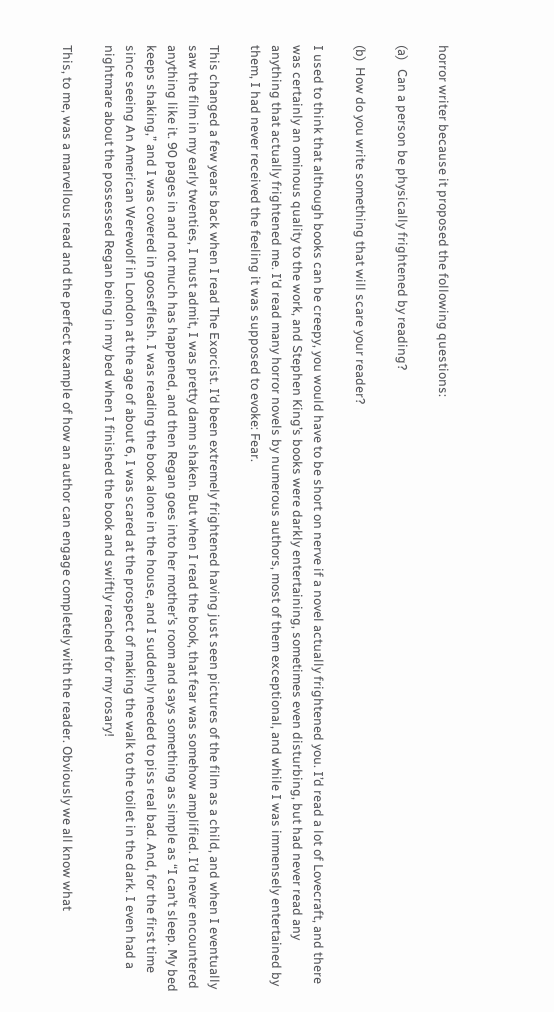horror writer because it proposed the following questions:

(a)   Can a person be physically frightened by reading?

(b)  How do you write something that will scare your reader?

I used to think that although books can be creepy, you would have to be short on nerve if a novel actually frightened you. I’d read a lot of Lovecraft, and there was certainly an ominous quality to the work, and Stephen King’s books were darkly entertaining, sometimes even disturbing, but had never read any anything that actually frightened me. I’d read many horror novels by numerous authors, most of them exceptional, and while I was immensely entertained by them, I had never received the feeling it was supposed to evoke: Fear.

This changed a few years back when I read The Exorcist. I’d been extremely frightened having just seen pictures of the film as a child, and when I eventually saw the film in my early twenties, I must admit, I was pretty damn shaken. But when I read the book, that fear was somehow amplified. I’d never encountered anything like it. 90 pages in and not much has happened, and then Regan goes into her mother’s room and says something as simple as “I can’t sleep. My bed keeps shaking,” and I was covered in gooseflesh. I was reading the book alone in the house, and I suddenly needed to piss real bad. And, for the first time since seeing An American Werewolf in London at the age of about 6, I was scared at the prospect of making the walk to the toilet in the dark. I even had a nightmare about the possessed Regan being in my bed when I finished the book and swiftly reached for my rosary!

This, to me, was a marvellous read and the perfect example of how an author can engage completely with the reader. Obviously we all know what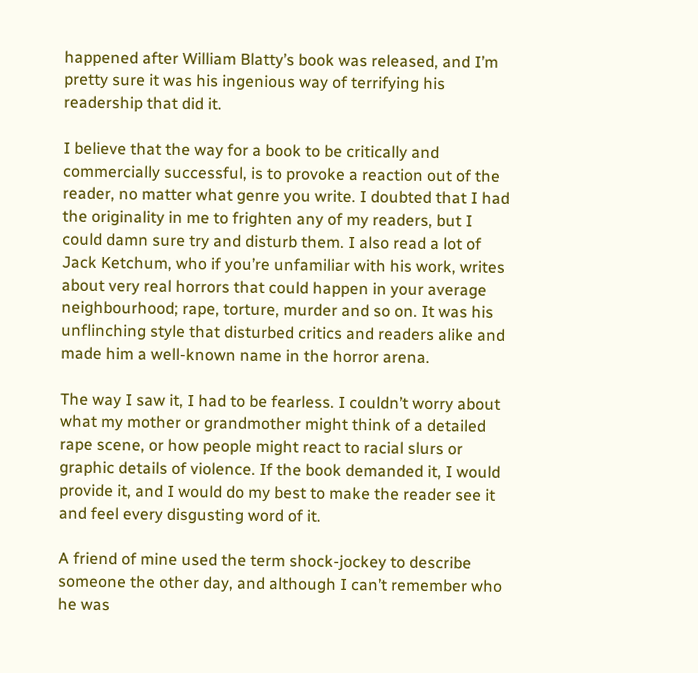happened after William Blatty’s book was released, and I’m pretty sure it was his ingenious way of terrifying his readership that did it.

I believe that the way for a book to be critically and commercially successful, is to provoke a reaction out of the reader, no matter what genre you write. I doubted that I had the originality in me to frighten any of my readers, but I could damn sure try and disturb them. I also read a lot of Jack Ketchum, who if you’re unfamiliar with his work, writes about very real horrors that could happen in your average neighbourhood; rape, torture, murder and so on. It was his unflinching style that disturbed critics and readers alike and made him a well-known name in the horror arena.

The way I saw it, I had to be fearless. I couldn’t worry about what my mother or grandmother might think of a detailed rape scene, or how people might react to racial slurs or graphic details of violence. If the book demanded it, I would provide it, and I would do my best to make the reader see it and feel every disgusting word of it.

A friend of mine used the term shock-jockey to describe someone the other day, and although I can’t remember who he was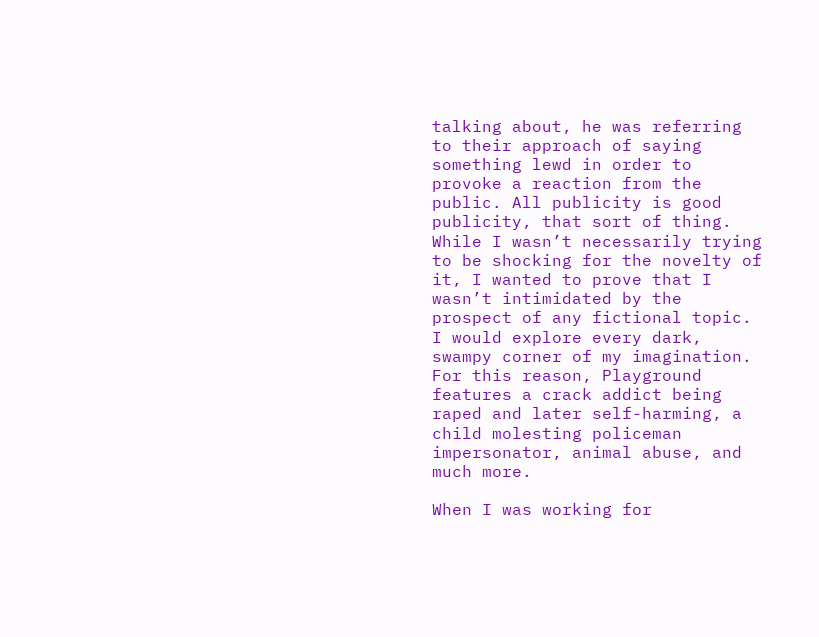talking about, he was referring to their approach of saying something lewd in order to provoke a reaction from the public. All publicity is good publicity, that sort of thing. While I wasn’t necessarily trying to be shocking for the novelty of it, I wanted to prove that I wasn’t intimidated by the prospect of any fictional topic. I would explore every dark, swampy corner of my imagination. For this reason, Playground features a crack addict being raped and later self-harming, a child molesting policeman impersonator, animal abuse, and much more.

When I was working for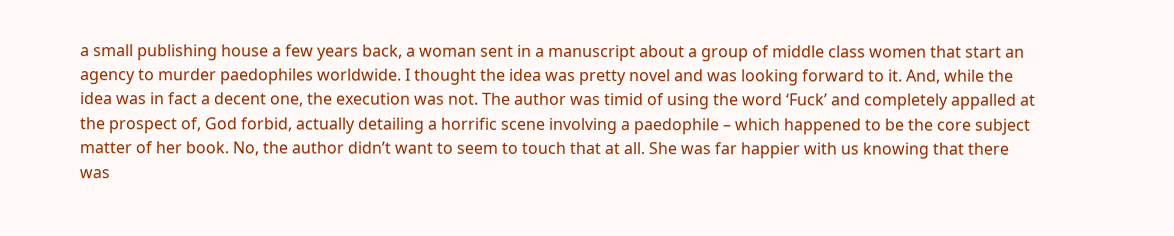a small publishing house a few years back, a woman sent in a manuscript about a group of middle class women that start an agency to murder paedophiles worldwide. I thought the idea was pretty novel and was looking forward to it. And, while the idea was in fact a decent one, the execution was not. The author was timid of using the word ‘Fuck’ and completely appalled at the prospect of, God forbid, actually detailing a horrific scene involving a paedophile – which happened to be the core subject matter of her book. No, the author didn’t want to seem to touch that at all. She was far happier with us knowing that there was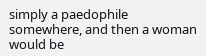simply a paedophile somewhere, and then a woman would be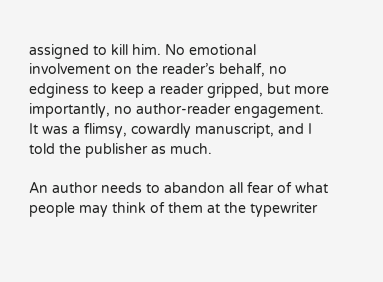assigned to kill him. No emotional involvement on the reader’s behalf, no edginess to keep a reader gripped, but more importantly, no author-reader engagement. It was a flimsy, cowardly manuscript, and I told the publisher as much.

An author needs to abandon all fear of what people may think of them at the typewriter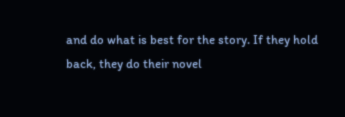and do what is best for the story. If they hold back, they do their novel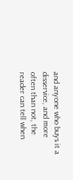and anyone who buys it a disservice, and more often than not, the reader can tell when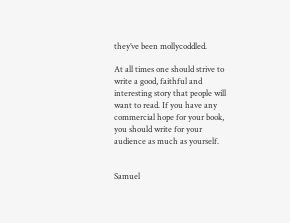they’ve been mollycoddled.

At all times one should strive to write a good, faithful and interesting story that people will want to read. If you have any commercial hope for your book, you should write for your audience as much as yourself.


Samuel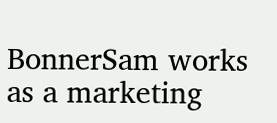BonnerSam works as a marketing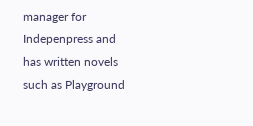manager for Indepenpress and has written novels such as Playground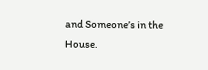and Someone’s in the House.